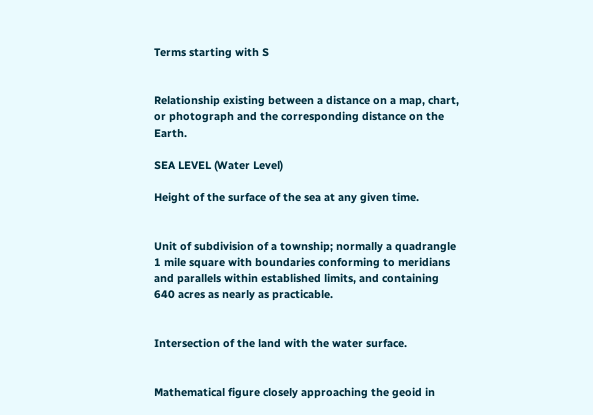Terms starting with S


Relationship existing between a distance on a map, chart, or photograph and the corresponding distance on the Earth.

SEA LEVEL (Water Level)

Height of the surface of the sea at any given time.


Unit of subdivision of a township; normally a quadrangle 1 mile square with boundaries conforming to meridians and parallels within established limits, and containing 640 acres as nearly as practicable.


Intersection of the land with the water surface.


Mathematical figure closely approaching the geoid in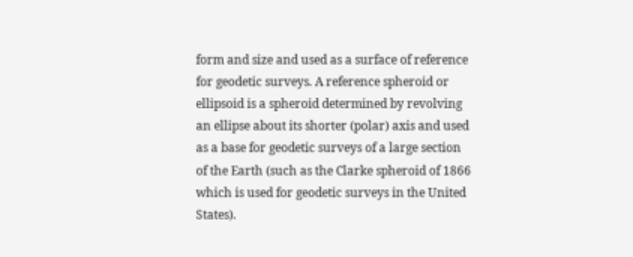form and size and used as a surface of reference for geodetic surveys. A reference spheroid or ellipsoid is a spheroid determined by revolving an ellipse about its shorter (polar) axis and used as a base for geodetic surveys of a large section of the Earth (such as the Clarke spheroid of 1866 which is used for geodetic surveys in the United States).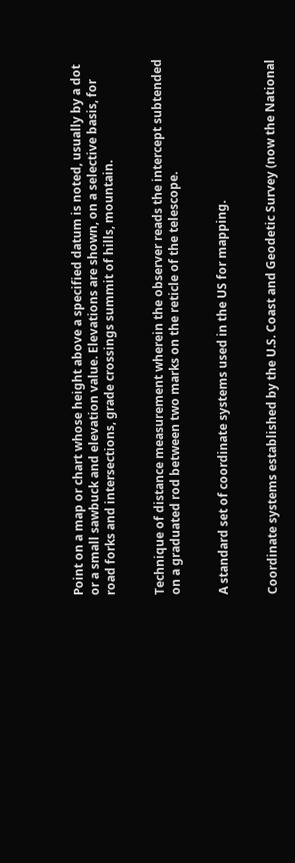Point on a map or chart whose height above a specified datum is noted, usually by a dot or a small sawbuck and elevation value. Elevations are shown, on a selective basis, for road forks and intersections, grade crossings summit of hills, mountain.


Technique of distance measurement wherein the observer reads the intercept subtended on a graduated rod between two marks on the reticle of the telescope.


A standard set of coordinate systems used in the US for mapping.


Coordinate systems established by the U.S. Coast and Geodetic Survey (now the National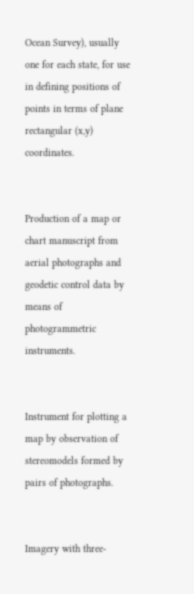Ocean Survey), usually one for each state, for use in defining positions of points in terms of plane rectangular (x,y) coordinates.


Production of a map or chart manuscript from aerial photographs and geodetic control data by means of photogrammetric instruments.


Instrument for plotting a map by observation of stereomodels formed by pairs of photographs.


Imagery with three-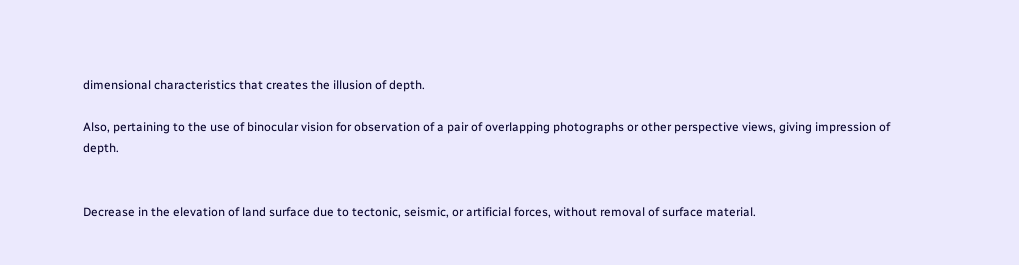dimensional characteristics that creates the illusion of depth.

Also, pertaining to the use of binocular vision for observation of a pair of overlapping photographs or other perspective views, giving impression of depth.


Decrease in the elevation of land surface due to tectonic, seismic, or artificial forces, without removal of surface material.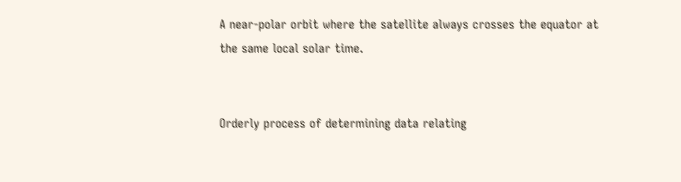A near-polar orbit where the satellite always crosses the equator at the same local solar time.


Orderly process of determining data relating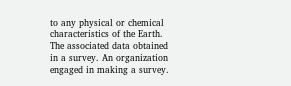to any physical or chemical characteristics of the Earth. The associated data obtained in a survey. An organization engaged in making a survey.